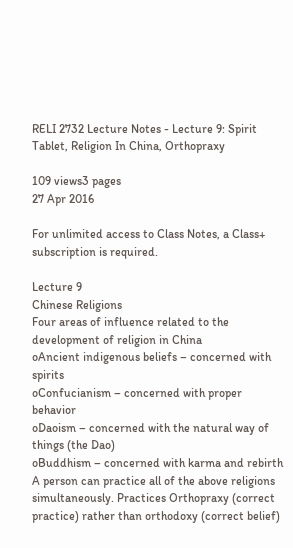RELI 2732 Lecture Notes - Lecture 9: Spirit Tablet, Religion In China, Orthopraxy

109 views3 pages
27 Apr 2016

For unlimited access to Class Notes, a Class+ subscription is required.

Lecture 9
Chinese Religions
Four areas of influence related to the development of religion in China
oAncient indigenous beliefs – concerned with spirits
oConfucianism – concerned with proper behavior
oDaoism – concerned with the natural way of things (the Dao)
oBuddhism – concerned with karma and rebirth
A person can practice all of the above religions simultaneously. Practices Orthopraxy (correct
practice) rather than orthodoxy (correct belief)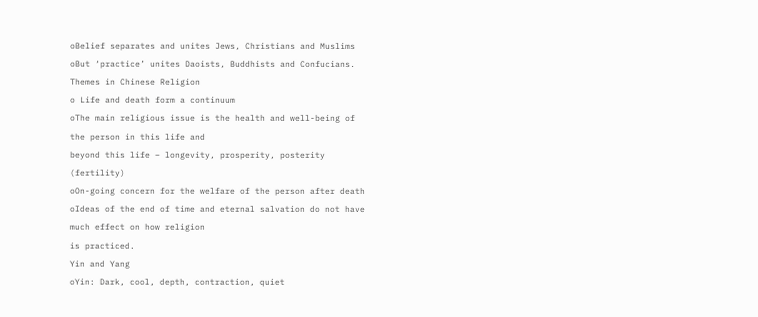oBelief separates and unites Jews, Christians and Muslims
oBut ‘practice’ unites Daoists, Buddhists and Confucians.
Themes in Chinese Religion
o Life and death form a continuum
oThe main religious issue is the health and well-being of the person in this life and
beyond this life – longevity, prosperity, posterity (fertility)
oOn-going concern for the welfare of the person after death
oIdeas of the end of time and eternal salvation do not have much effect on how religion
is practiced.
Yin and Yang
oYin: Dark, cool, depth, contraction, quiet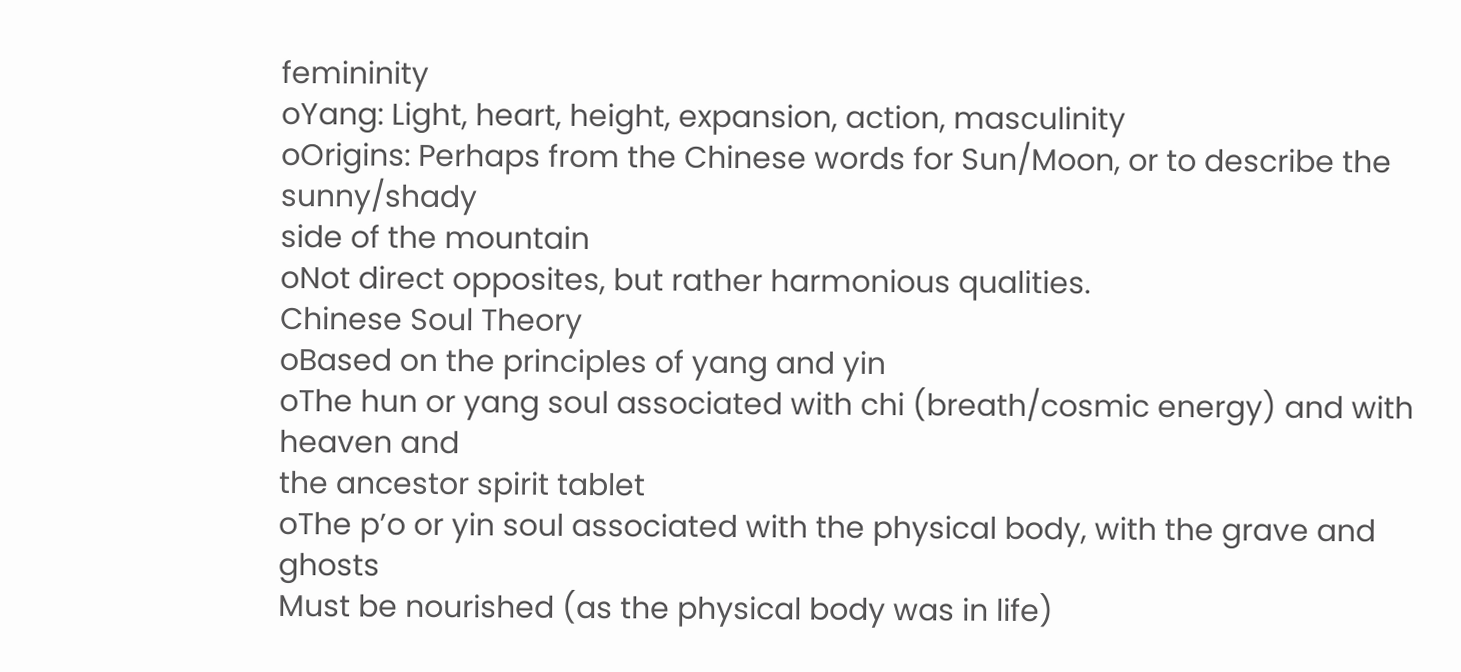femininity
oYang: Light, heart, height, expansion, action, masculinity
oOrigins: Perhaps from the Chinese words for Sun/Moon, or to describe the sunny/shady
side of the mountain
oNot direct opposites, but rather harmonious qualities.
Chinese Soul Theory
oBased on the principles of yang and yin
oThe hun or yang soul associated with chi (breath/cosmic energy) and with heaven and
the ancestor spirit tablet
oThe p’o or yin soul associated with the physical body, with the grave and ghosts
Must be nourished (as the physical body was in life)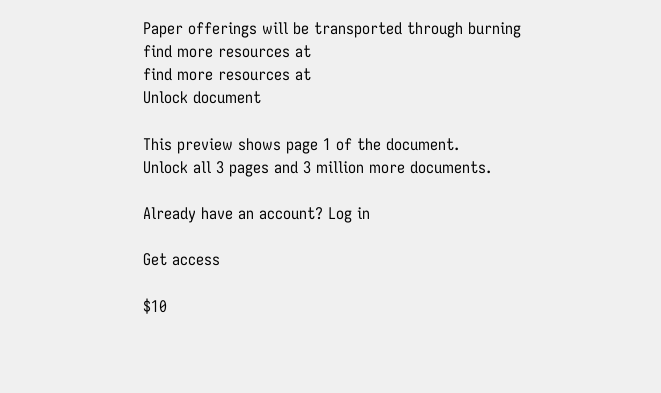Paper offerings will be transported through burning
find more resources at
find more resources at
Unlock document

This preview shows page 1 of the document.
Unlock all 3 pages and 3 million more documents.

Already have an account? Log in

Get access

$10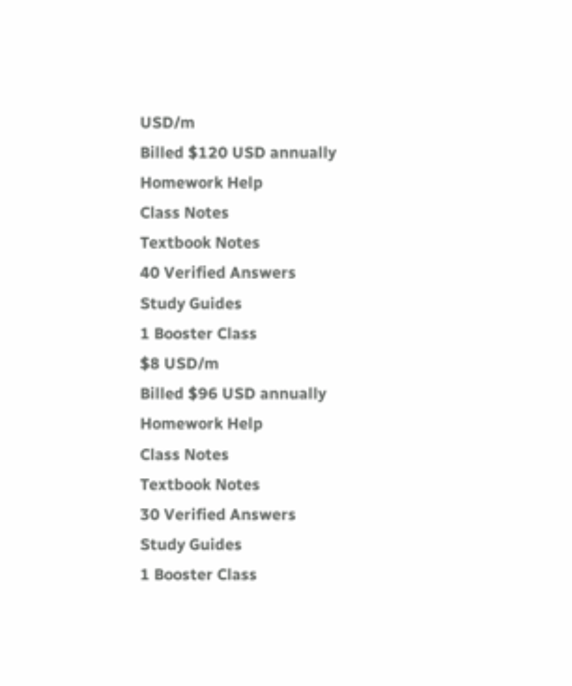USD/m
Billed $120 USD annually
Homework Help
Class Notes
Textbook Notes
40 Verified Answers
Study Guides
1 Booster Class
$8 USD/m
Billed $96 USD annually
Homework Help
Class Notes
Textbook Notes
30 Verified Answers
Study Guides
1 Booster Class